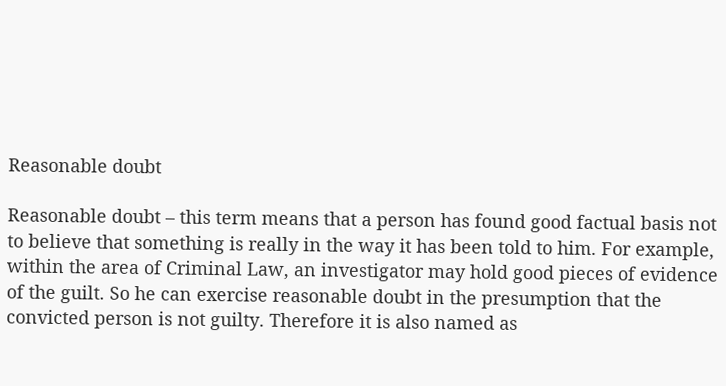Reasonable doubt

Reasonable doubt – this term means that a person has found good factual basis not to believe that something is really in the way it has been told to him. For example, within the area of Criminal Law, an investigator may hold good pieces of evidence of the guilt. So he can exercise reasonable doubt in the presumption that the convicted person is not guilty. Therefore it is also named as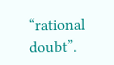“rational doubt”.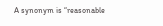A synonym is “reasonable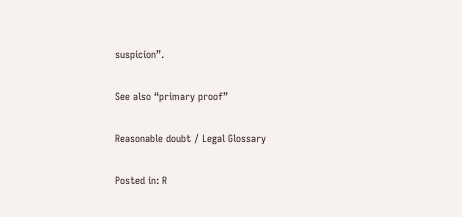suspicion”.

See also “primary proof”

Reasonable doubt / Legal Glossary

Posted in: R